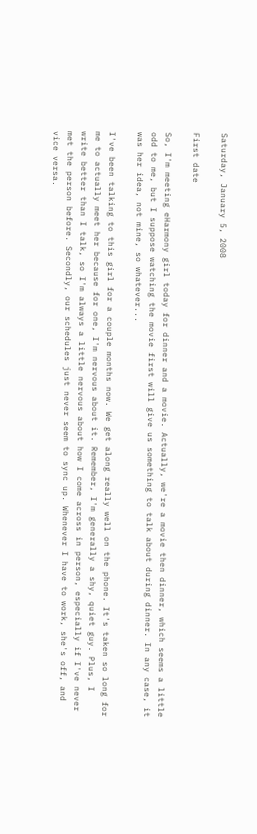Saturday, January 5, 2008

First date

So, I'm meeting eHarmony girl today for dinner and a movie. Actually, we're a movie then dinner, which seems a little odd to me, but I suppose watching the movie first will give us something to talk about during dinner. In any case, it was her idea, not mine, so whatever...

I've been talking to this girl for a couple months now. We get along really well on the phone. It's taken so long for me to actually meet her because for one, I'm nervous about it. Remember, I'm generally a shy, quiet guy. Plus, I write better than I talk, so I'm always a little nervous about how I come across in person, especially if I've never met the person before. Secondly, our schedules just never seem to sync up. Whenever I have to work, she's off, and vice versa.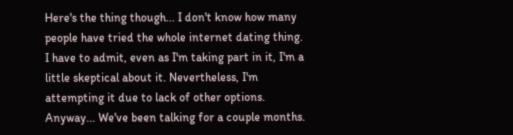Here's the thing though... I don't know how many people have tried the whole internet dating thing. I have to admit, even as I'm taking part in it, I'm a little skeptical about it. Nevertheless, I'm attempting it due to lack of other options. Anyway... We've been talking for a couple months.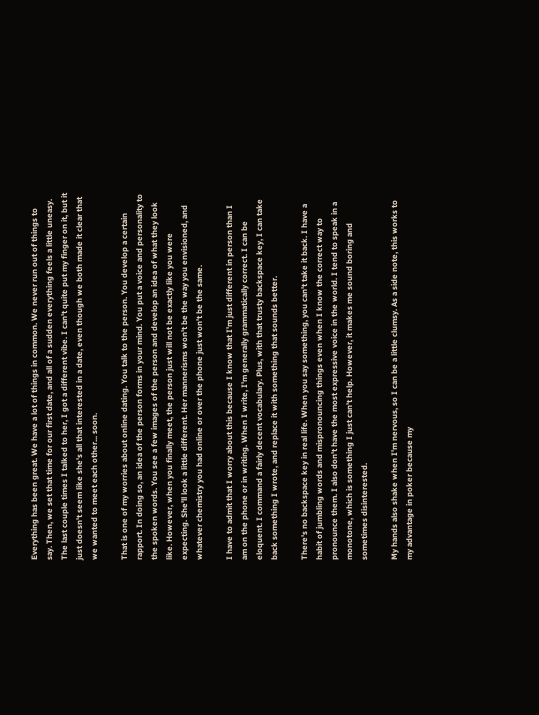Everything has been great. We have a lot of things in common. We never run out of things to say. Then, we set that time for our first date, and all of a sudden everything feels a little uneasy. The last couple times I talked to her, I got a different vibe. I can't quite put my finger on it, but it just doesn't seem like she's all that interested in a date, even though we both made it clear that we wanted to meet each other... soon.

That is one of my worries about online dating. You talk to the person. You develop a certain rapport. In doing so, an idea of the person forms in your mind. You put a voice and personality to the spoken words. You see a few images of the person and develop an idea of what they look like. However, when you finally meet, the person just will not be exactly like you were expecting. She'll look a little different. Her mannerisms won't be the way you envisioned, and whatever chemistry you had online or over the phone just won't be the same.

I have to admit that I worry about this because I know that I'm just different in person than I am on the phone or in writing. When I write, I'm generally grammatically correct. I can be eloquent. I command a fairly decent vocabulary. Plus, with that trusty backspace key, I can take back something I wrote, and replace it with something that sounds better.

There's no backspace key in real life. When you say something, you can't take it back. I have a habit of jumbling words and mispronouncing things even when I know the correct way to pronounce them. I also don't have the most expressive voice in the world. I tend to speak in a monotone, which is something I just can't help. However, it makes me sound boring and sometimes disinterested.

My hands also shake when I'm nervous, so I can be a little clumsy. As a side note, this works to my advantage in poker because my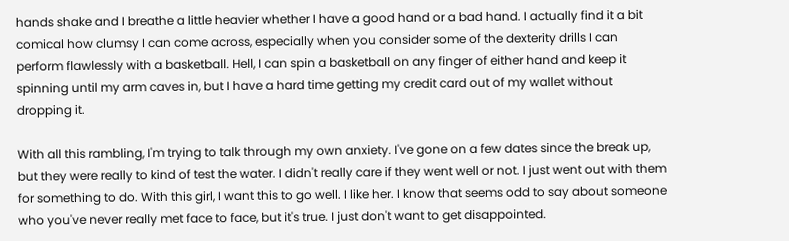hands shake and I breathe a little heavier whether I have a good hand or a bad hand. I actually find it a bit comical how clumsy I can come across, especially when you consider some of the dexterity drills I can perform flawlessly with a basketball. Hell, I can spin a basketball on any finger of either hand and keep it spinning until my arm caves in, but I have a hard time getting my credit card out of my wallet without dropping it.

With all this rambling, I'm trying to talk through my own anxiety. I've gone on a few dates since the break up, but they were really to kind of test the water. I didn't really care if they went well or not. I just went out with them for something to do. With this girl, I want this to go well. I like her. I know that seems odd to say about someone who you've never really met face to face, but it's true. I just don't want to get disappointed.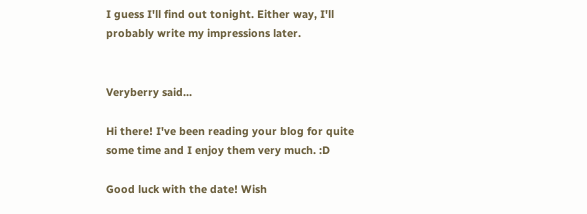I guess I'll find out tonight. Either way, I'll probably write my impressions later.


Veryberry said...

Hi there! I've been reading your blog for quite some time and I enjoy them very much. :D

Good luck with the date! Wish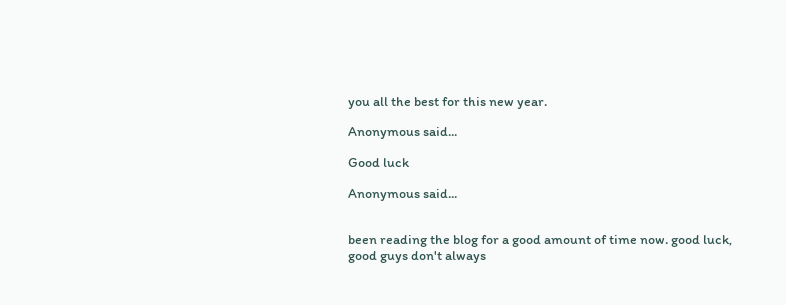you all the best for this new year.

Anonymous said...

Good luck

Anonymous said...


been reading the blog for a good amount of time now. good luck, good guys don't always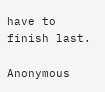have to finish last.

Anonymous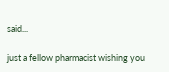said...

just a fellow pharmacist wishing you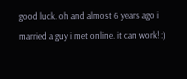good luck. oh and almost 6 years ago i married a guy i met online. it can work! :)